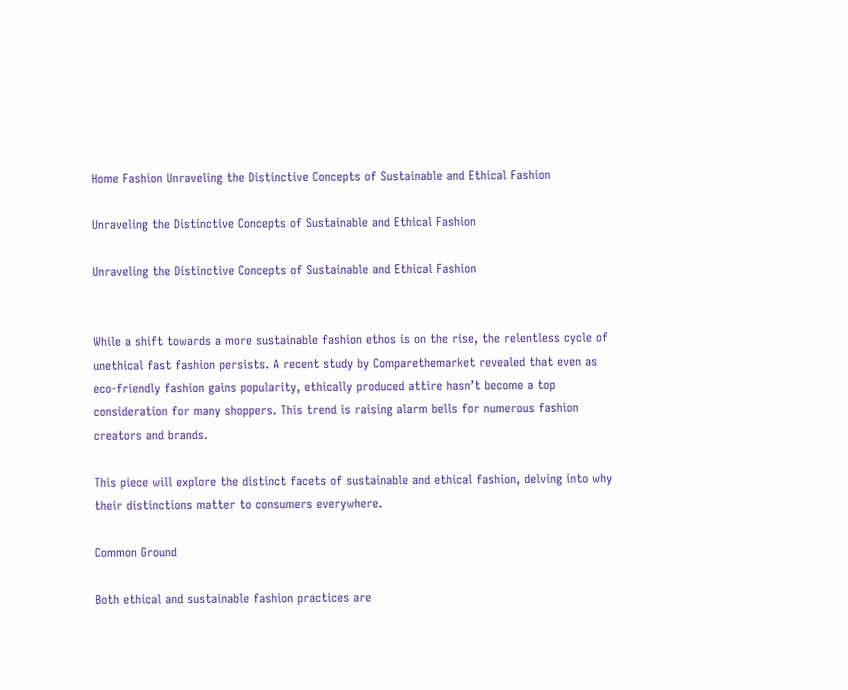Home Fashion Unraveling the Distinctive Concepts of Sustainable and Ethical Fashion

Unraveling the Distinctive Concepts of Sustainable and Ethical Fashion

Unraveling the Distinctive Concepts of Sustainable and Ethical Fashion


While a shift towards a more sustainable fashion ethos is on the rise, the relentless cycle of unethical fast fashion persists. A recent study by Comparethemarket revealed that even as eco-friendly fashion gains popularity, ethically produced attire hasn’t become a top consideration for many shoppers. This trend is raising alarm bells for numerous fashion creators and brands.

This piece will explore the distinct facets of sustainable and ethical fashion, delving into why their distinctions matter to consumers everywhere.

Common Ground

Both ethical and sustainable fashion practices are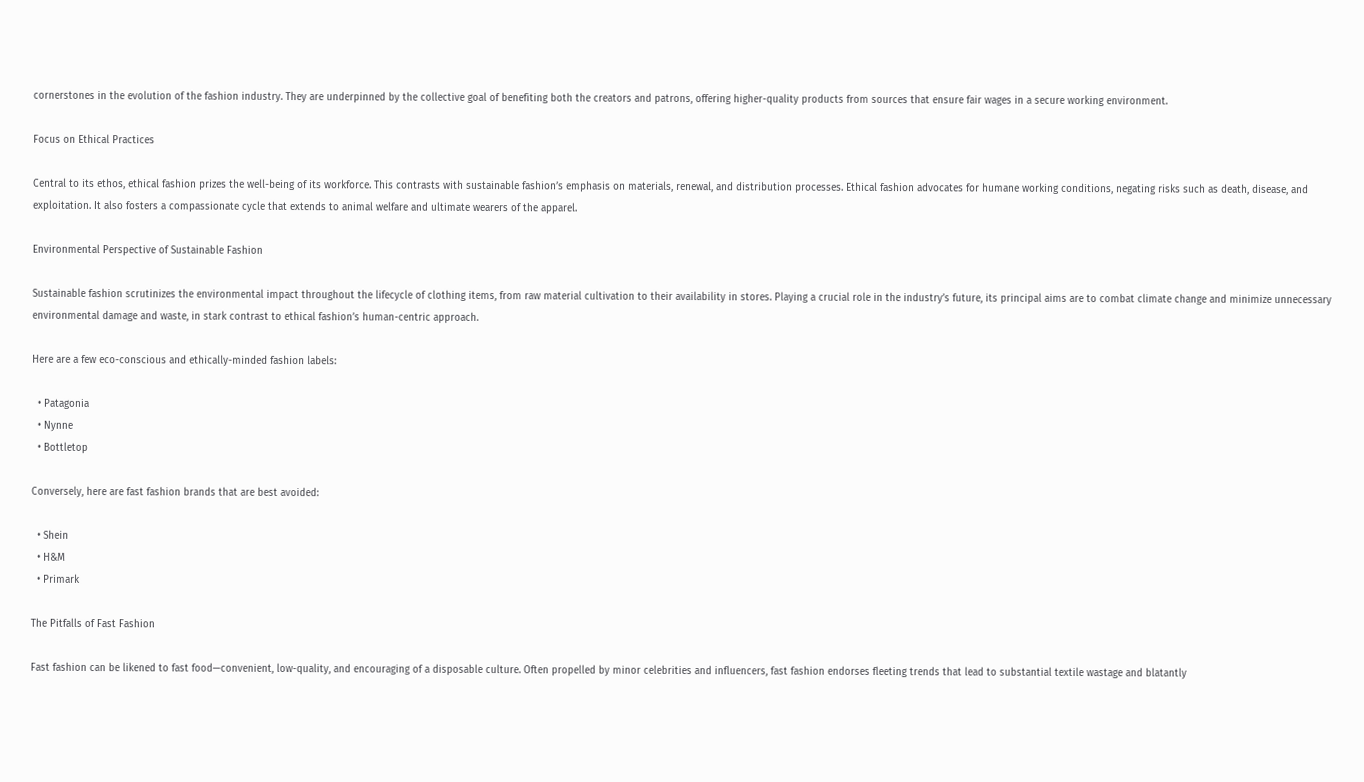cornerstones in the evolution of the fashion industry. They are underpinned by the collective goal of benefiting both the creators and patrons, offering higher-quality products from sources that ensure fair wages in a secure working environment.

Focus on Ethical Practices

Central to its ethos, ethical fashion prizes the well-being of its workforce. This contrasts with sustainable fashion’s emphasis on materials, renewal, and distribution processes. Ethical fashion advocates for humane working conditions, negating risks such as death, disease, and exploitation. It also fosters a compassionate cycle that extends to animal welfare and ultimate wearers of the apparel.

Environmental Perspective of Sustainable Fashion

Sustainable fashion scrutinizes the environmental impact throughout the lifecycle of clothing items, from raw material cultivation to their availability in stores. Playing a crucial role in the industry’s future, its principal aims are to combat climate change and minimize unnecessary environmental damage and waste, in stark contrast to ethical fashion’s human-centric approach.

Here are a few eco-conscious and ethically-minded fashion labels:

  • Patagonia
  • Nynne
  • Bottletop

Conversely, here are fast fashion brands that are best avoided:

  • Shein
  • H&M
  • Primark

The Pitfalls of Fast Fashion

Fast fashion can be likened to fast food—convenient, low-quality, and encouraging of a disposable culture. Often propelled by minor celebrities and influencers, fast fashion endorses fleeting trends that lead to substantial textile wastage and blatantly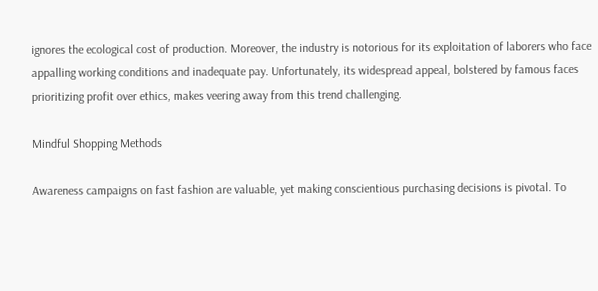ignores the ecological cost of production. Moreover, the industry is notorious for its exploitation of laborers who face appalling working conditions and inadequate pay. Unfortunately, its widespread appeal, bolstered by famous faces prioritizing profit over ethics, makes veering away from this trend challenging.

Mindful Shopping Methods

Awareness campaigns on fast fashion are valuable, yet making conscientious purchasing decisions is pivotal. To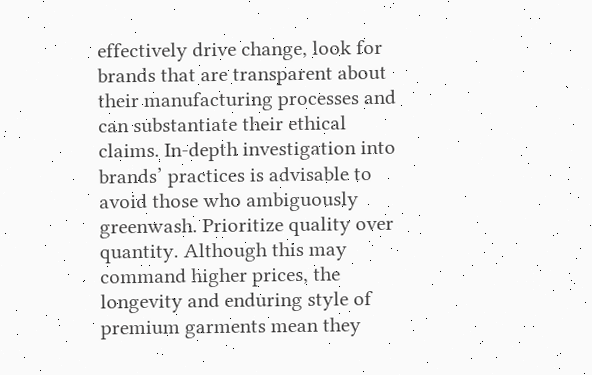effectively drive change, look for brands that are transparent about their manufacturing processes and can substantiate their ethical claims. In-depth investigation into brands’ practices is advisable to avoid those who ambiguously greenwash. Prioritize quality over quantity. Although this may command higher prices, the longevity and enduring style of premium garments mean they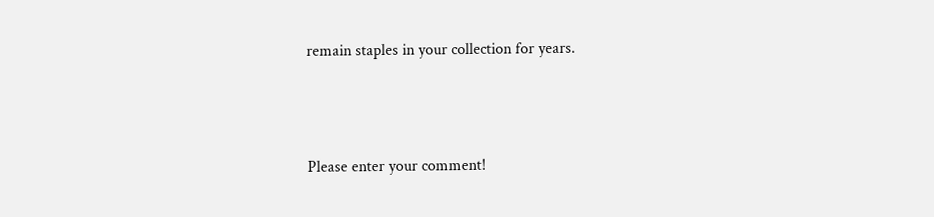remain staples in your collection for years.



Please enter your comment!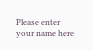Please enter your name here